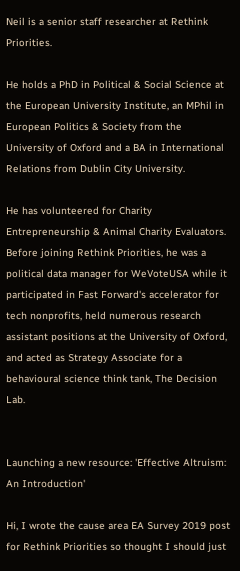Neil is a senior staff researcher at Rethink Priorities.

He holds a PhD in Political & Social Science at the European University Institute, an MPhil in European Politics & Society from the University of Oxford and a BA in International Relations from Dublin City University.

He has volunteered for Charity Entrepreneurship & Animal Charity Evaluators. Before joining Rethink Priorities, he was a political data manager for WeVoteUSA while it participated in Fast Forward's accelerator for tech nonprofits, held numerous research assistant positions at the University of Oxford, and acted as Strategy Associate for a behavioural science think tank, The Decision Lab.


Launching a new resource: 'Effective Altruism: An Introduction'

Hi, I wrote the cause area EA Survey 2019 post for Rethink Priorities so thought I should just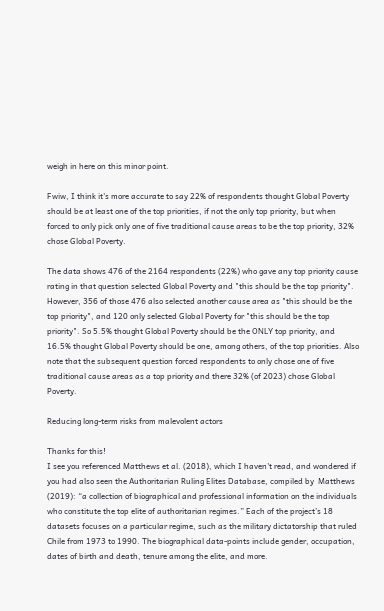weigh in here on this minor point.

Fwiw, I think it's more accurate to say 22% of respondents thought Global Poverty should be at least one of the top priorities, if not the only top priority, but when forced to only pick only one of five traditional cause areas to be the top priority, 32% chose Global Poverty.

The data shows 476 of the 2164 respondents (22%) who gave any top priority cause rating in that question selected Global Poverty and "this should be the top priority". However, 356 of those 476 also selected another cause area as "this should be the top priority", and 120 only selected Global Poverty for "this should be the top priority". So 5.5% thought Global Poverty should be the ONLY top priority, and 16.5% thought Global Poverty should be one, among others, of the top priorities. Also note that the subsequent question forced respondents to only chose one of five traditional cause areas as a top priority and there 32% (of 2023) chose Global Poverty.

Reducing long-term risks from malevolent actors

Thanks for this!
I see you referenced Matthews et al. (2018), which I haven't read, and wondered if you had also seen the Authoritarian Ruling Elites Database, compiled by  Matthews (2019): “a collection of biographical and professional information on the individuals who constitute the top elite of authoritarian regimes.” Each of the project’s 18 datasets focuses on a particular regime, such as the military dictatorship that ruled Chile from 1973 to 1990. The biographical data-points include gender, occupation, dates of birth and death, tenure among the elite, and more.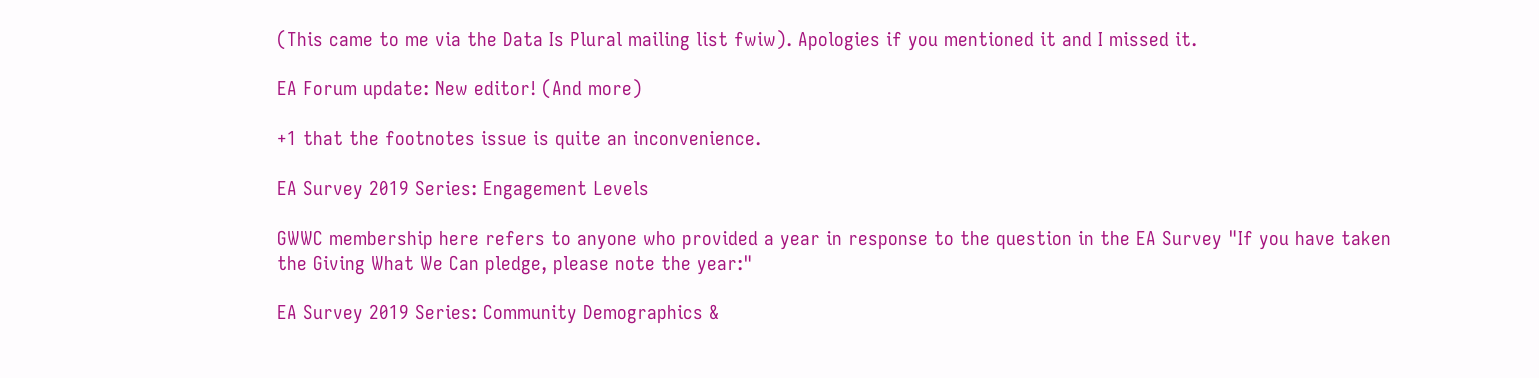(This came to me via the Data Is Plural mailing list fwiw). Apologies if you mentioned it and I missed it.

EA Forum update: New editor! (And more)

+1 that the footnotes issue is quite an inconvenience.

EA Survey 2019 Series: Engagement Levels

GWWC membership here refers to anyone who provided a year in response to the question in the EA Survey "If you have taken the Giving What We Can pledge, please note the year:"

EA Survey 2019 Series: Community Demographics &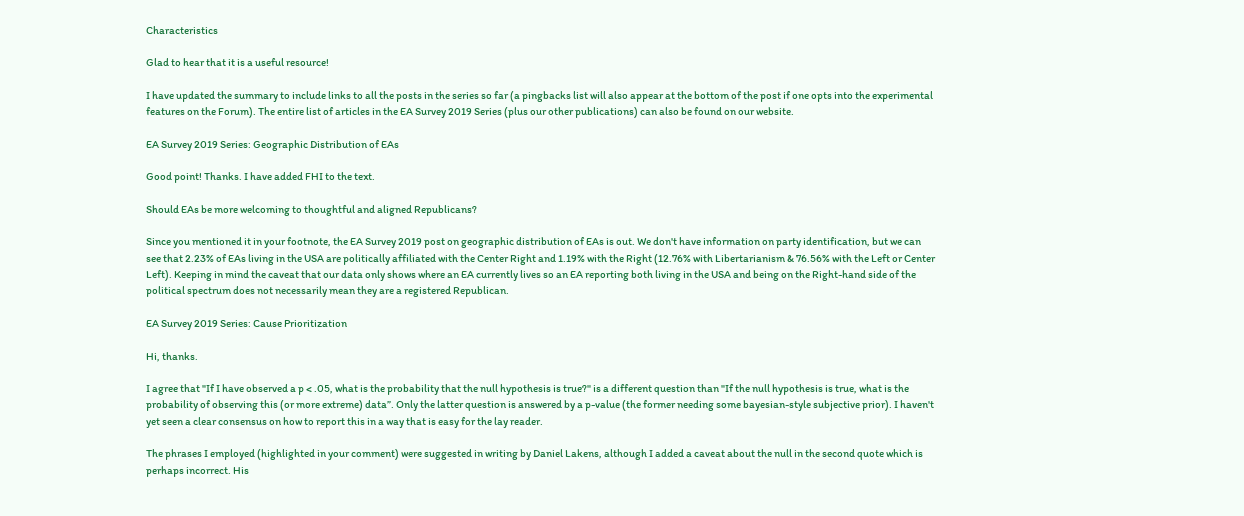Characteristics

Glad to hear that it is a useful resource!

I have updated the summary to include links to all the posts in the series so far (a pingbacks list will also appear at the bottom of the post if one opts into the experimental features on the Forum). The entire list of articles in the EA Survey 2019 Series (plus our other publications) can also be found on our website.

EA Survey 2019 Series: Geographic Distribution of EAs

Good point! Thanks. I have added FHI to the text.

Should EAs be more welcoming to thoughtful and aligned Republicans?

Since you mentioned it in your footnote, the EA Survey 2019 post on geographic distribution of EAs is out. We don't have information on party identification, but we can see that 2.23% of EAs living in the USA are politically affiliated with the Center Right and 1.19% with the Right (12.76% with Libertarianism & 76.56% with the Left or Center Left). Keeping in mind the caveat that our data only shows where an EA currently lives so an EA reporting both living in the USA and being on the Right-hand side of the political spectrum does not necessarily mean they are a registered Republican.

EA Survey 2019 Series: Cause Prioritization

Hi, thanks.

I agree that "If I have observed a p < .05, what is the probability that the null hypothesis is true?" is a different question than "If the null hypothesis is true, what is the probability of observing this (or more extreme) data”. Only the latter question is answered by a p-value (the former needing some bayesian-style subjective prior). I haven't yet seen a clear consensus on how to report this in a way that is easy for the lay reader.

The phrases I employed (highlighted in your comment) were suggested in writing by Daniel Lakens, although I added a caveat about the null in the second quote which is perhaps incorrect. His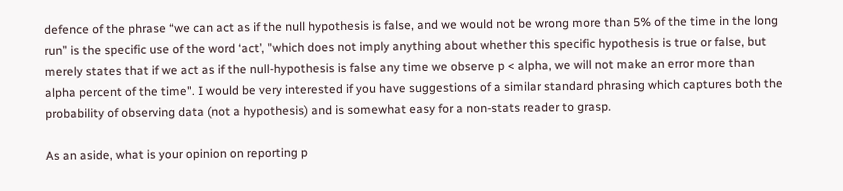defence of the phrase “we can act as if the null hypothesis is false, and we would not be wrong more than 5% of the time in the long run” is the specific use of the word ‘act’, "which does not imply anything about whether this specific hypothesis is true or false, but merely states that if we act as if the null-hypothesis is false any time we observe p < alpha, we will not make an error more than alpha percent of the time". I would be very interested if you have suggestions of a similar standard phrasing which captures both the probability of observing data (not a hypothesis) and is somewhat easy for a non-stats reader to grasp.

As an aside, what is your opinion on reporting p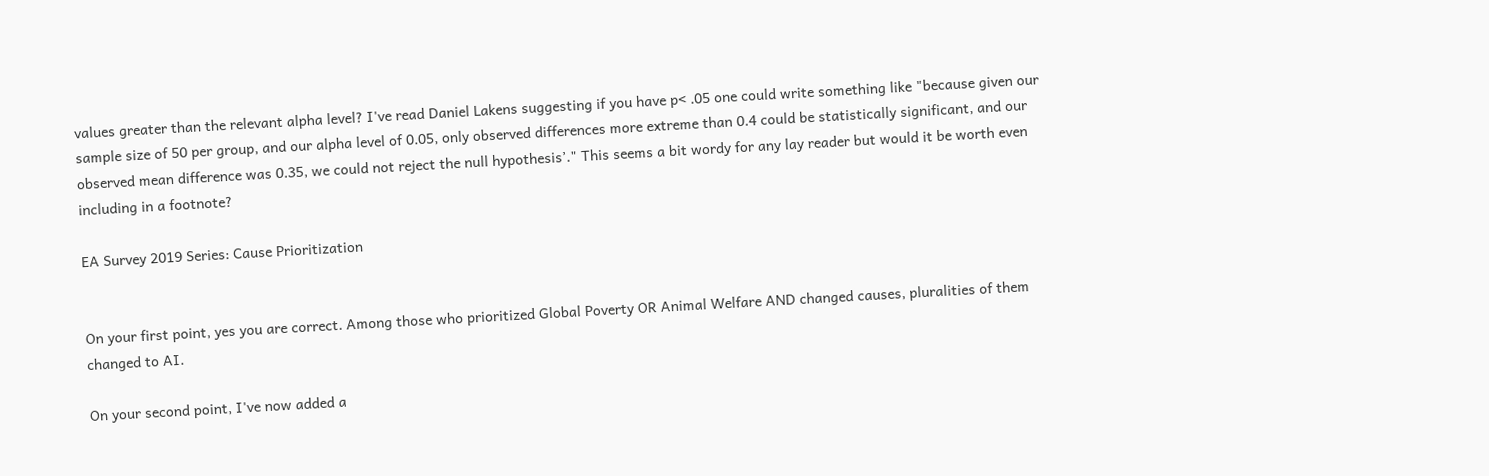values greater than the relevant alpha level? I've read Daniel Lakens suggesting if you have p< .05 one could write something like "because given our sample size of 50 per group, and our alpha level of 0.05, only observed differences more extreme than 0.4 could be statistically significant, and our observed mean difference was 0.35, we could not reject the null hypothesis’." This seems a bit wordy for any lay reader but would it be worth even including in a footnote?

EA Survey 2019 Series: Cause Prioritization


On your first point, yes you are correct. Among those who prioritized Global Poverty OR Animal Welfare AND changed causes, pluralities of them changed to AI.

On your second point, I've now added a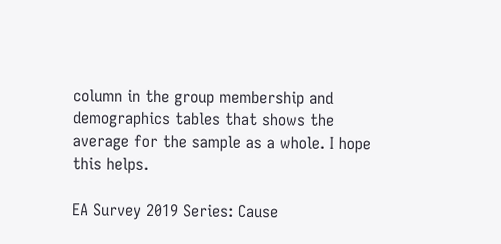column in the group membership and demographics tables that shows the average for the sample as a whole. I hope this helps.

EA Survey 2019 Series: Cause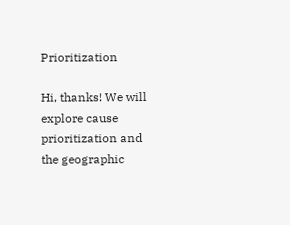Prioritization

Hi, thanks! We will explore cause prioritization and the geographic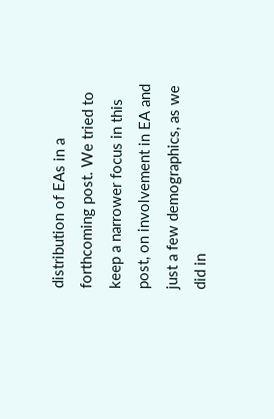distribution of EAs in a forthcoming post. We tried to keep a narrower focus in this post, on involvement in EA and just a few demographics, as we did in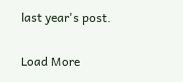last year's post.

Load More